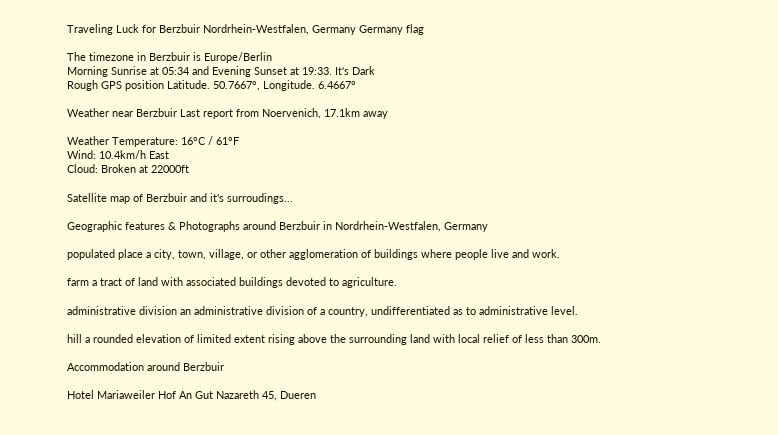Traveling Luck for Berzbuir Nordrhein-Westfalen, Germany Germany flag

The timezone in Berzbuir is Europe/Berlin
Morning Sunrise at 05:34 and Evening Sunset at 19:33. It's Dark
Rough GPS position Latitude. 50.7667°, Longitude. 6.4667°

Weather near Berzbuir Last report from Noervenich, 17.1km away

Weather Temperature: 16°C / 61°F
Wind: 10.4km/h East
Cloud: Broken at 22000ft

Satellite map of Berzbuir and it's surroudings...

Geographic features & Photographs around Berzbuir in Nordrhein-Westfalen, Germany

populated place a city, town, village, or other agglomeration of buildings where people live and work.

farm a tract of land with associated buildings devoted to agriculture.

administrative division an administrative division of a country, undifferentiated as to administrative level.

hill a rounded elevation of limited extent rising above the surrounding land with local relief of less than 300m.

Accommodation around Berzbuir

Hotel Mariaweiler Hof An Gut Nazareth 45, Dueren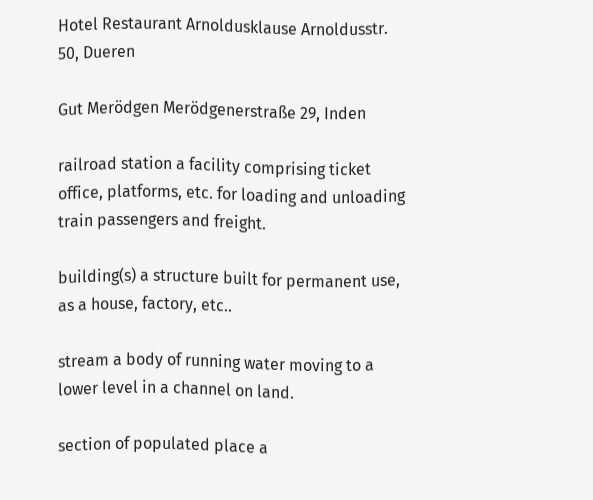Hotel Restaurant Arnoldusklause Arnoldusstr. 50, Dueren

Gut Merödgen Merödgenerstraße 29, Inden

railroad station a facility comprising ticket office, platforms, etc. for loading and unloading train passengers and freight.

building(s) a structure built for permanent use, as a house, factory, etc..

stream a body of running water moving to a lower level in a channel on land.

section of populated place a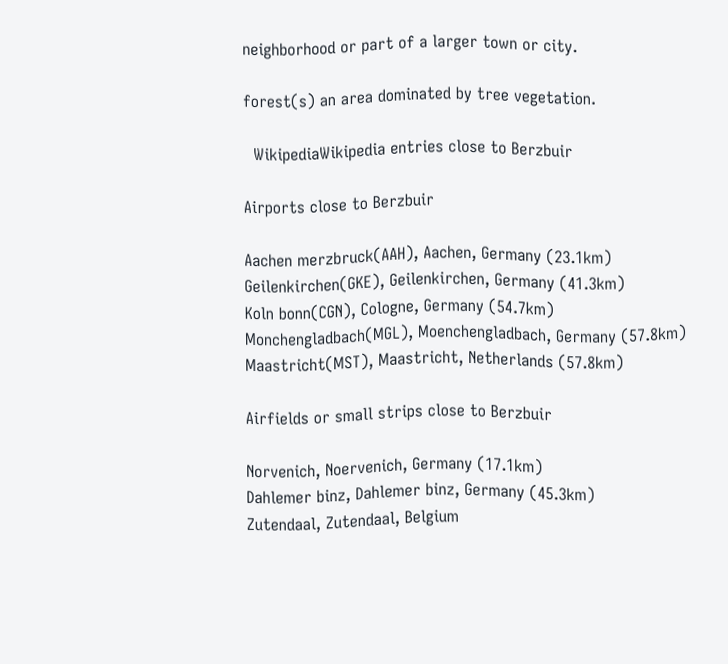neighborhood or part of a larger town or city.

forest(s) an area dominated by tree vegetation.

  WikipediaWikipedia entries close to Berzbuir

Airports close to Berzbuir

Aachen merzbruck(AAH), Aachen, Germany (23.1km)
Geilenkirchen(GKE), Geilenkirchen, Germany (41.3km)
Koln bonn(CGN), Cologne, Germany (54.7km)
Monchengladbach(MGL), Moenchengladbach, Germany (57.8km)
Maastricht(MST), Maastricht, Netherlands (57.8km)

Airfields or small strips close to Berzbuir

Norvenich, Noervenich, Germany (17.1km)
Dahlemer binz, Dahlemer binz, Germany (45.3km)
Zutendaal, Zutendaal, Belgium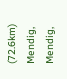(72.6km)
Mendig, Mendig,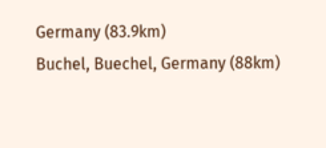Germany (83.9km)
Buchel, Buechel, Germany (88km)